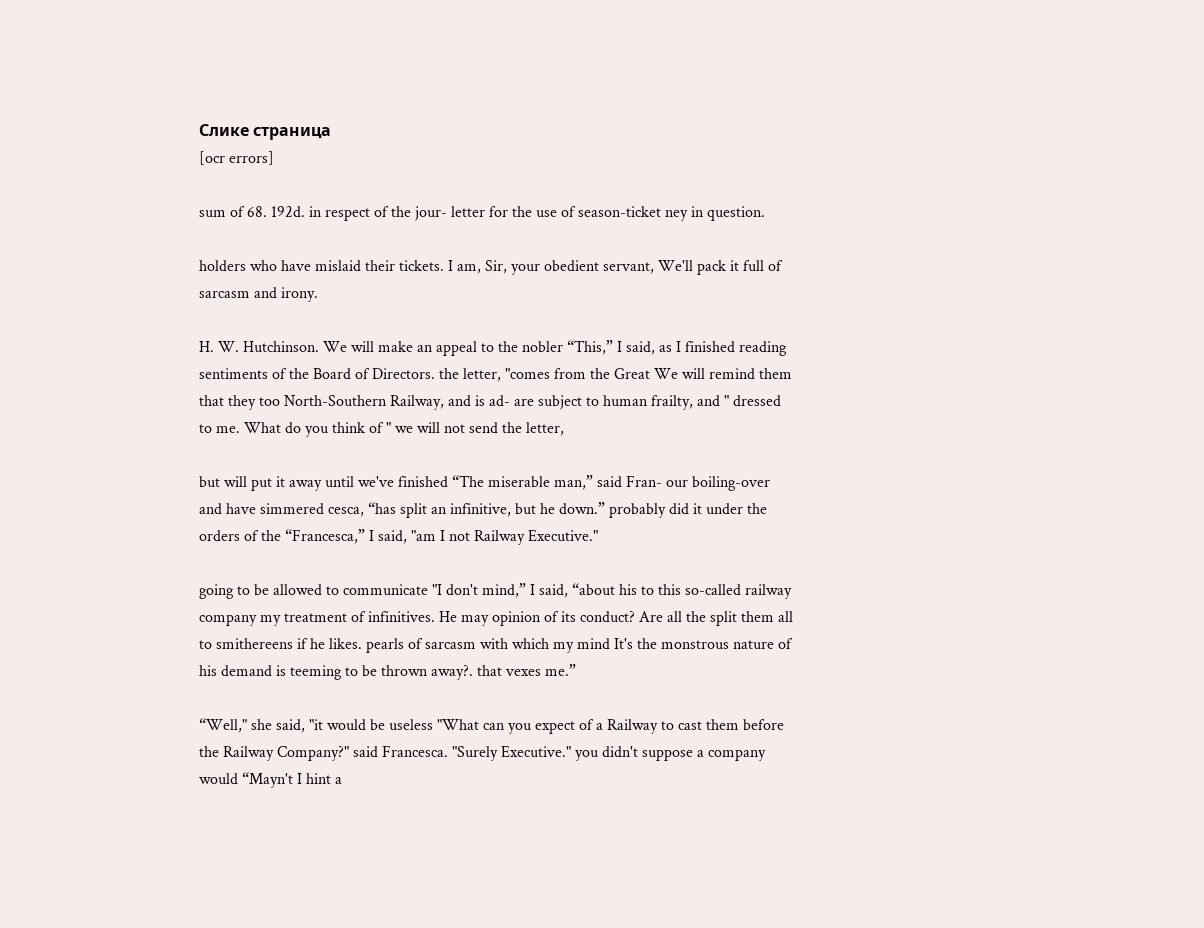Слике страница
[ocr errors]

sum of 68. 192d. in respect of the jour- letter for the use of season-ticket ney in question.

holders who have mislaid their tickets. I am, Sir, your obedient servant, We'll pack it full of sarcasm and irony.

H. W. Hutchinson. We will make an appeal to the nobler “This,” I said, as I finished reading sentiments of the Board of Directors. the letter, "comes from the Great We will remind them that they too North-Southern Railway, and is ad- are subject to human frailty, and " dressed to me. What do you think of " we will not send the letter,

but will put it away until we've finished “The miserable man,” said Fran- our boiling-over and have simmered cesca, “has split an infinitive, but he down.” probably did it under the orders of the “Francesca,” I said, "am I not Railway Executive."

going to be allowed to communicate "I don't mind,” I said, “about his to this so-called railway company my treatment of infinitives. He may opinion of its conduct? Are all the split them all to smithereens if he likes. pearls of sarcasm with which my mind It's the monstrous nature of his demand is teeming to be thrown away?. that vexes me.”

“Well," she said, "it would be useless "What can you expect of a Railway to cast them before the Railway Company?" said Francesca. "Surely Executive." you didn't suppose a company would “Mayn't I hint a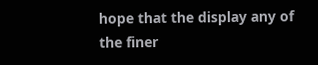hope that the display any of the finer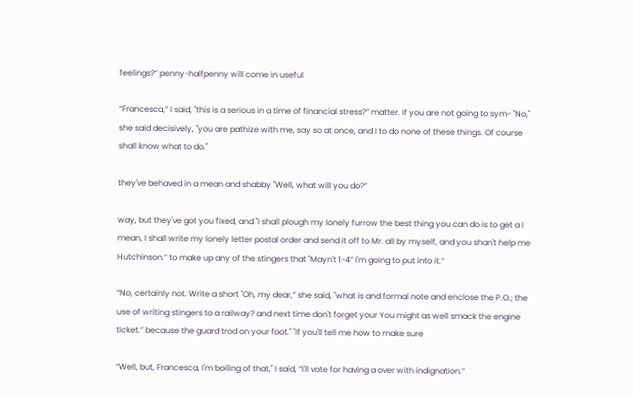feelings?” penny-halfpenny will come in useful

“Francesca,” I said, "this is a serious in a time of financial stress?” matter. If you are not going to sym- "No," she said decisively, "you are pathize with me, say so at once, and I to do none of these things. Of course shall know what to do."

they've behaved in a mean and shabby "Well, what will you do?”

way, but they've got you fixed, and "I shall plough my lonely furrow the best thing you can do is to get a I mean, I shall write my lonely letter postal order and send it off to Mr. all by myself, and you shan't help me Hutchinson.” to make up any of the stingers that "Mayn't 1-4” I'm going to put into it.”

“No, certainly not. Write a short "Oh, my dear,” she said, "what is and formal note and enclose the P.O.; the use of writing stingers to a railway? and next time don't forget your You might as well smack the engine ticket.” because the guard trod on your foot." "If you'll tell me how to make sure

“Well, but, Francesca, I'm boiling of that," I said, “I'll vote for having a over with indignation.”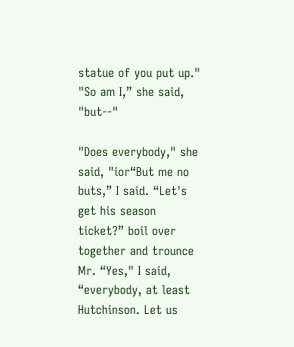statue of you put up." "So am I,” she said, "but--"

"Does everybody," she said, "ior“But me no buts,” I said. “Let's get his season ticket?” boil over together and trounce Mr. “Yes," I said, “everybody, at least Hutchinson. Let us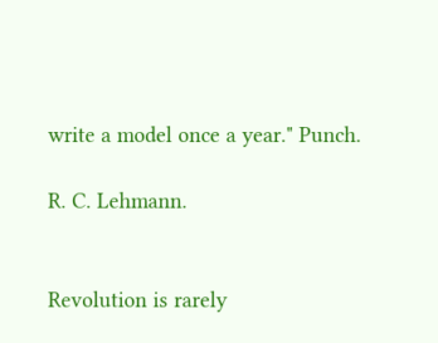write a model once a year." Punch.

R. C. Lehmann.


Revolution is rarely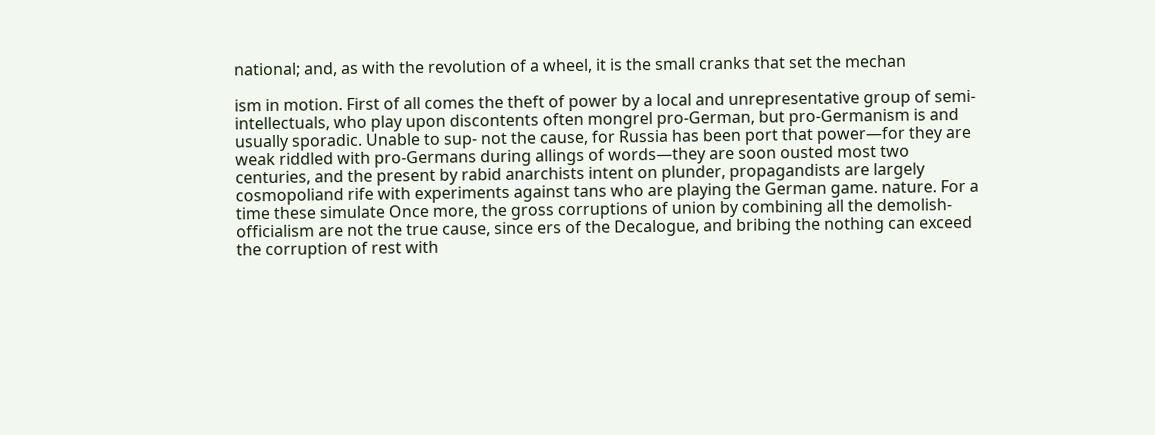national; and, as with the revolution of a wheel, it is the small cranks that set the mechan

ism in motion. First of all comes the theft of power by a local and unrepresentative group of semi-intellectuals, who play upon discontents often mongrel pro-German, but pro-Germanism is and usually sporadic. Unable to sup- not the cause, for Russia has been port that power—for they are weak riddled with pro-Germans during allings of words—they are soon ousted most two centuries, and the present by rabid anarchists intent on plunder, propagandists are largely cosmopoliand rife with experiments against tans who are playing the German game. nature. For a time these simulate Once more, the gross corruptions of union by combining all the demolish- officialism are not the true cause, since ers of the Decalogue, and bribing the nothing can exceed the corruption of rest with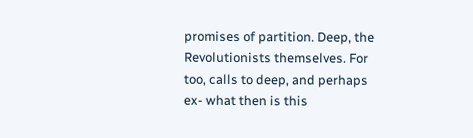promises of partition. Deep, the Revolutionists themselves. For too, calls to deep, and perhaps ex- what then is this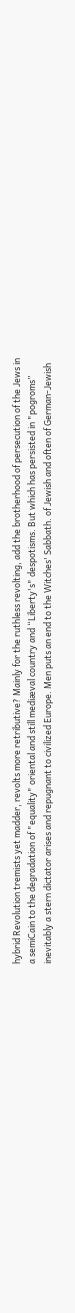hybrid Revolution tremists yet madder, revolts more retributive? Mainly for the ruthless revolting, add the brotherhood of persecution of the Jews in a semiCain to the degradation of "equality" oriental and still mediæval country and “Liberty's" despotisms. But which has persisted in "pogroms” inevitably a stern dictator arises and repugnant to civilized Europe. Men puts an end to the Witches' Sabbath. of Jewish and often of German-Jewish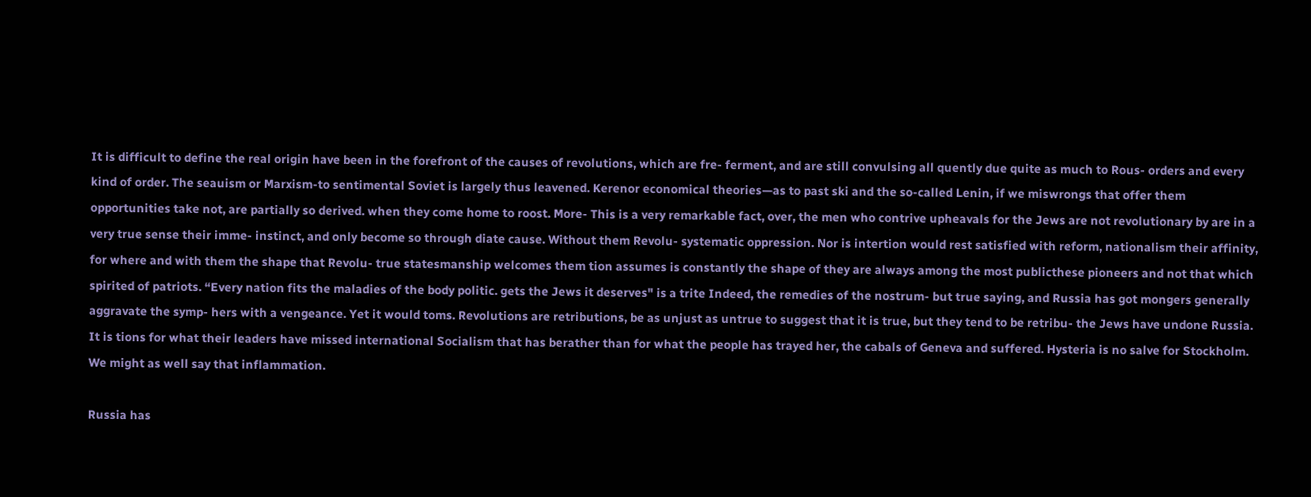It is difficult to define the real origin have been in the forefront of the causes of revolutions, which are fre- ferment, and are still convulsing all quently due quite as much to Rous- orders and every kind of order. The seauism or Marxism-to sentimental Soviet is largely thus leavened. Kerenor economical theories—as to past ski and the so-called Lenin, if we miswrongs that offer them opportunities take not, are partially so derived. when they come home to roost. More- This is a very remarkable fact, over, the men who contrive upheavals for the Jews are not revolutionary by are in a very true sense their imme- instinct, and only become so through diate cause. Without them Revolu- systematic oppression. Nor is intertion would rest satisfied with reform, nationalism their affinity, for where and with them the shape that Revolu- true statesmanship welcomes them tion assumes is constantly the shape of they are always among the most publicthese pioneers and not that which spirited of patriots. “Every nation fits the maladies of the body politic. gets the Jews it deserves" is a trite Indeed, the remedies of the nostrum- but true saying, and Russia has got mongers generally aggravate the symp- hers with a vengeance. Yet it would toms. Revolutions are retributions, be as unjust as untrue to suggest that it is true, but they tend to be retribu- the Jews have undone Russia. It is tions for what their leaders have missed international Socialism that has berather than for what the people has trayed her, the cabals of Geneva and suffered. Hysteria is no salve for Stockholm. We might as well say that inflammation.

Russia has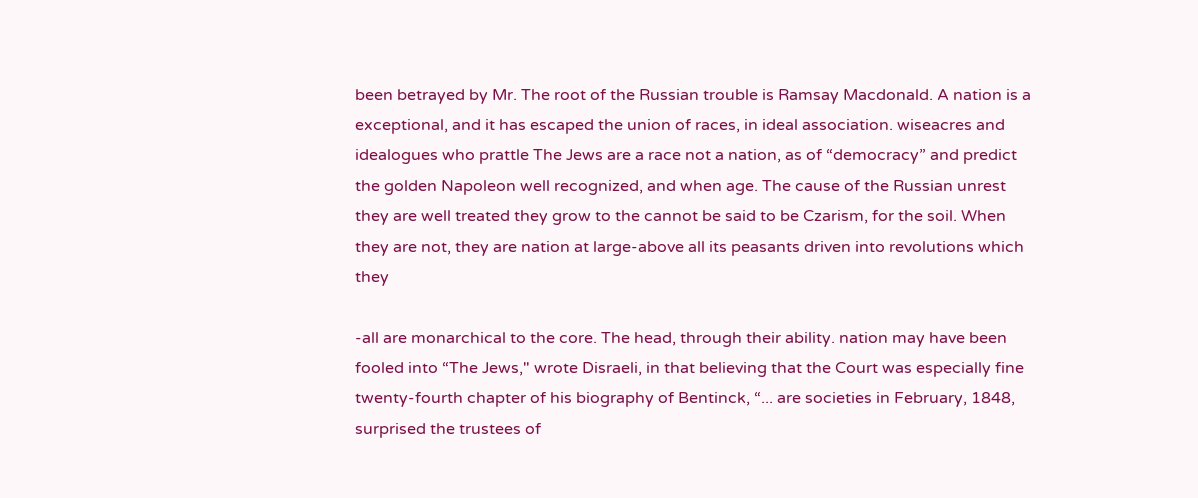been betrayed by Mr. The root of the Russian trouble is Ramsay Macdonald. A nation is a exceptional, and it has escaped the union of races, in ideal association. wiseacres and idealogues who prattle The Jews are a race not a nation, as of “democracy” and predict the golden Napoleon well recognized, and when age. The cause of the Russian unrest they are well treated they grow to the cannot be said to be Czarism, for the soil. When they are not, they are nation at large-above all its peasants driven into revolutions which they

-all are monarchical to the core. The head, through their ability. nation may have been fooled into “The Jews," wrote Disraeli, in that believing that the Court was especially fine twenty-fourth chapter of his biography of Bentinck, “... are societies in February, 1848, surprised the trustees of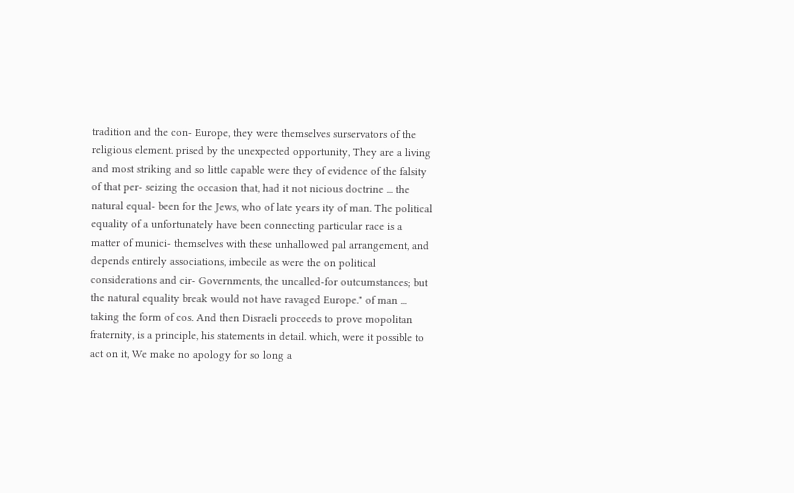tradition and the con- Europe, they were themselves surservators of the religious element. prised by the unexpected opportunity, They are a living and most striking and so little capable were they of evidence of the falsity of that per- seizing the occasion that, had it not nicious doctrine ... the natural equal- been for the Jews, who of late years ity of man. The political equality of a unfortunately have been connecting particular race is a matter of munici- themselves with these unhallowed pal arrangement, and depends entirely associations, imbecile as were the on political considerations and cir- Governments, the uncalled-for outcumstances; but the natural equality break would not have ravaged Europe." of man ... taking the form of cos. And then Disraeli proceeds to prove mopolitan fraternity, is a principle, his statements in detail. which, were it possible to act on it, We make no apology for so long a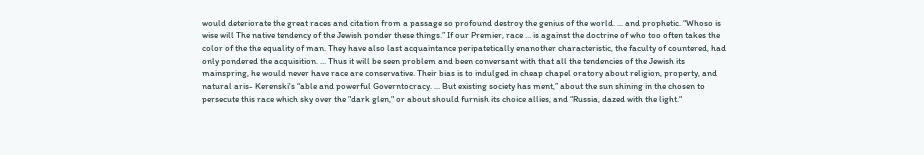would deteriorate the great races and citation from a passage so profound destroy the genius of the world. ... and prophetic. “Whoso is wise will The native tendency of the Jewish ponder these things.” If our Premier, race ... is against the doctrine of who too often takes the color of the the equality of man. They have also last acquaintance peripatetically enanother characteristic, the faculty of countered, had only pondered the acquisition. ... Thus it will be seen problem and been conversant with that all the tendencies of the Jewish its mainspring, he would never have race are conservative. Their bias is to indulged in cheap chapel oratory about religion, property, and natural aris- Kerenski's “able and powerful Governtocracy. ... But existing society has ment,” about the sun shining in the chosen to persecute this race which sky over the "dark glen," or about should furnish its choice allies, and “Russia, dazed with the light."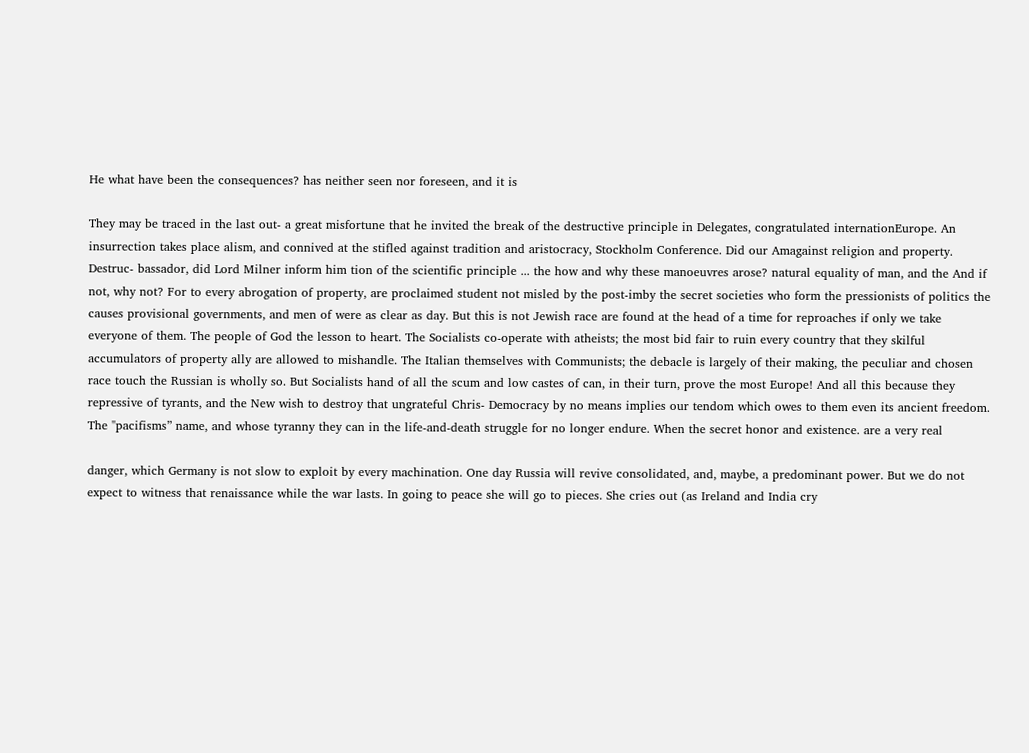He what have been the consequences? has neither seen nor foreseen, and it is

They may be traced in the last out- a great misfortune that he invited the break of the destructive principle in Delegates, congratulated internationEurope. An insurrection takes place alism, and connived at the stifled against tradition and aristocracy, Stockholm Conference. Did our Amagainst religion and property. Destruc- bassador, did Lord Milner inform him tion of the scientific principle ... the how and why these manoeuvres arose? natural equality of man, and the And if not, why not? For to every abrogation of property, are proclaimed student not misled by the post-imby the secret societies who form the pressionists of politics the causes provisional governments, and men of were as clear as day. But this is not Jewish race are found at the head of a time for reproaches if only we take everyone of them. The people of God the lesson to heart. The Socialists co-operate with atheists; the most bid fair to ruin every country that they skilful accumulators of property ally are allowed to mishandle. The Italian themselves with Communists; the debacle is largely of their making, the peculiar and chosen race touch the Russian is wholly so. But Socialists hand of all the scum and low castes of can, in their turn, prove the most Europe! And all this because they repressive of tyrants, and the New wish to destroy that ungrateful Chris- Democracy by no means implies our tendom which owes to them even its ancient freedom. The "pacifisms” name, and whose tyranny they can in the life-and-death struggle for no longer endure. When the secret honor and existence. are a very real

danger, which Germany is not slow to exploit by every machination. One day Russia will revive consolidated, and, maybe, a predominant power. But we do not expect to witness that renaissance while the war lasts. In going to peace she will go to pieces. She cries out (as Ireland and India cry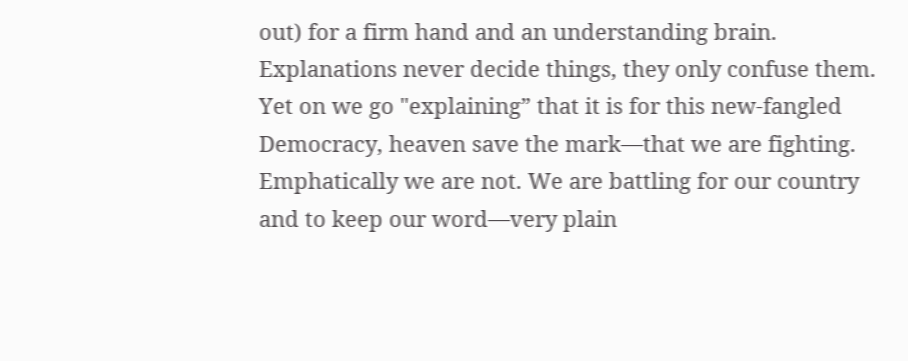out) for a firm hand and an understanding brain. Explanations never decide things, they only confuse them. Yet on we go "explaining” that it is for this new-fangled Democracy, heaven save the mark—that we are fighting. Emphatically we are not. We are battling for our country and to keep our word—very plain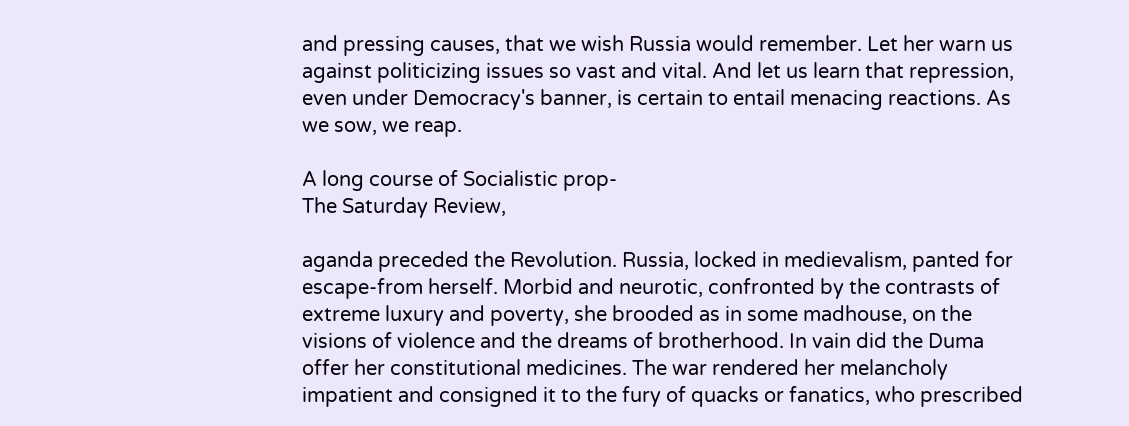and pressing causes, that we wish Russia would remember. Let her warn us against politicizing issues so vast and vital. And let us learn that repression, even under Democracy's banner, is certain to entail menacing reactions. As we sow, we reap.

A long course of Socialistic prop-
The Saturday Review,

aganda preceded the Revolution. Russia, locked in medievalism, panted for escape-from herself. Morbid and neurotic, confronted by the contrasts of extreme luxury and poverty, she brooded as in some madhouse, on the visions of violence and the dreams of brotherhood. In vain did the Duma offer her constitutional medicines. The war rendered her melancholy impatient and consigned it to the fury of quacks or fanatics, who prescribed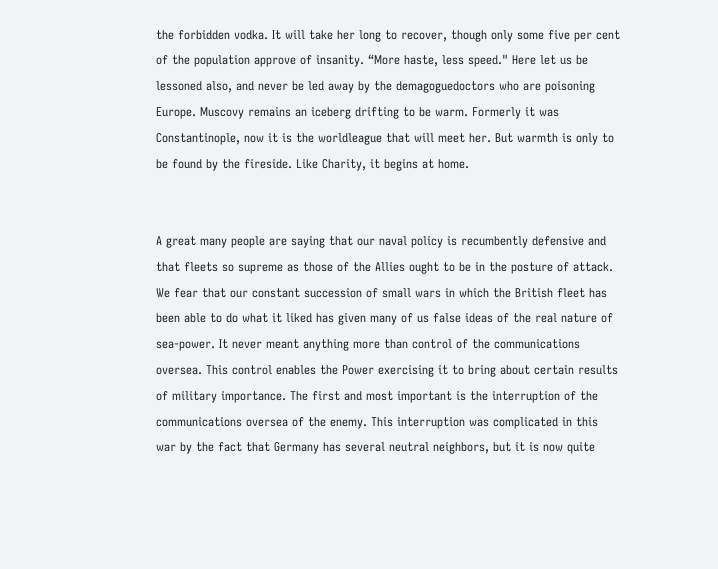the forbidden vodka. It will take her long to recover, though only some five per cent of the population approve of insanity. “More haste, less speed." Here let us be lessoned also, and never be led away by the demagoguedoctors who are poisoning Europe. Muscovy remains an iceberg drifting to be warm. Formerly it was Constantinople, now it is the worldleague that will meet her. But warmth is only to be found by the fireside. Like Charity, it begins at home.


A great many people are saying that our naval policy is recumbently defensive and that fleets so supreme as those of the Allies ought to be in the posture of attack. We fear that our constant succession of small wars in which the British fleet has been able to do what it liked has given many of us false ideas of the real nature of sea-power. It never meant anything more than control of the communications oversea. This control enables the Power exercising it to bring about certain results of military importance. The first and most important is the interruption of the communications oversea of the enemy. This interruption was complicated in this war by the fact that Germany has several neutral neighbors, but it is now quite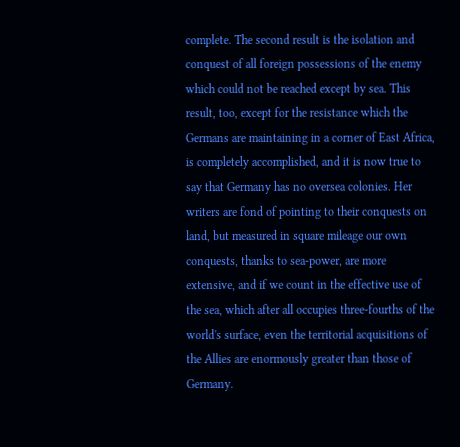complete. The second result is the isolation and conquest of all foreign possessions of the enemy which could not be reached except by sea. This result, too, except for the resistance which the Germans are maintaining in a corner of East Africa, is completely accomplished, and it is now true to say that Germany has no oversea colonies. Her writers are fond of pointing to their conquests on land, but measured in square mileage our own conquests, thanks to sea-power, are more extensive, and if we count in the effective use of the sea, which after all occupies three-fourths of the world's surface, even the territorial acquisitions of the Allies are enormously greater than those of Germany.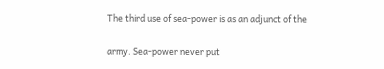The third use of sea-power is as an adjunct of the

army. Sea-power never put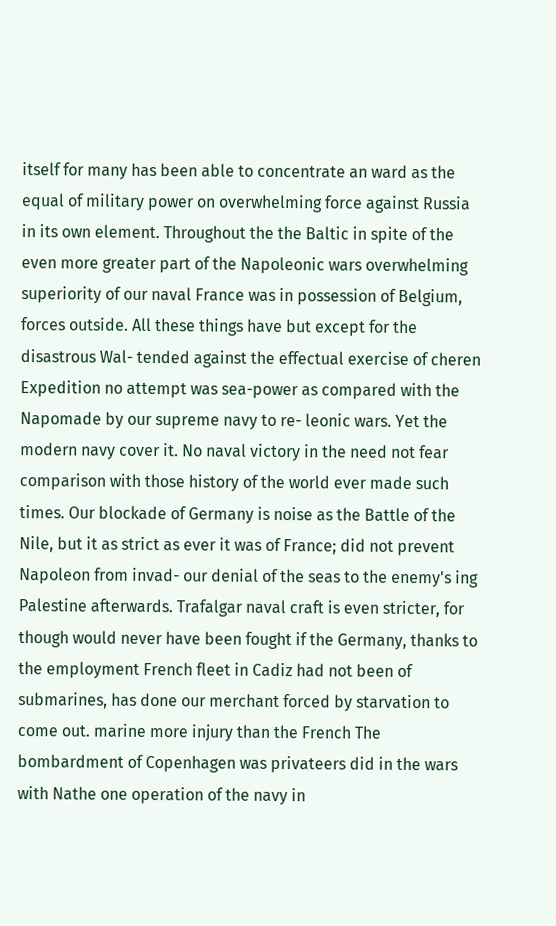itself for many has been able to concentrate an ward as the equal of military power on overwhelming force against Russia in its own element. Throughout the the Baltic in spite of the even more greater part of the Napoleonic wars overwhelming superiority of our naval France was in possession of Belgium, forces outside. All these things have but except for the disastrous Wal- tended against the effectual exercise of cheren Expedition no attempt was sea-power as compared with the Napomade by our supreme navy to re- leonic wars. Yet the modern navy cover it. No naval victory in the need not fear comparison with those history of the world ever made such times. Our blockade of Germany is noise as the Battle of the Nile, but it as strict as ever it was of France; did not prevent Napoleon from invad- our denial of the seas to the enemy's ing Palestine afterwards. Trafalgar naval craft is even stricter, for though would never have been fought if the Germany, thanks to the employment French fleet in Cadiz had not been of submarines, has done our merchant forced by starvation to come out. marine more injury than the French The bombardment of Copenhagen was privateers did in the wars with Nathe one operation of the navy in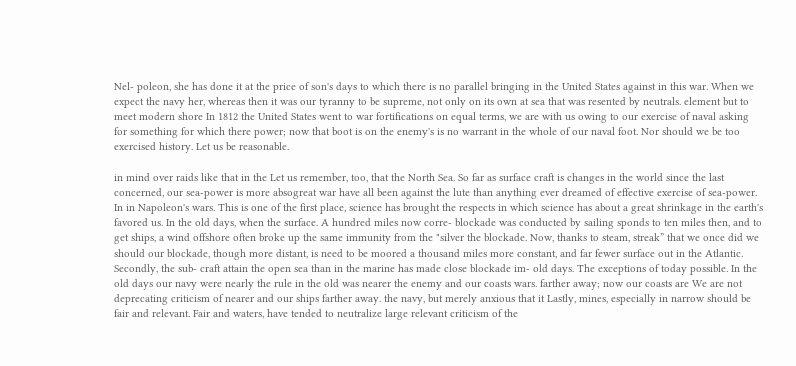Nel- poleon, she has done it at the price of son's days to which there is no parallel bringing in the United States against in this war. When we expect the navy her, whereas then it was our tyranny to be supreme, not only on its own at sea that was resented by neutrals. element but to meet modern shore In 1812 the United States went to war fortifications on equal terms, we are with us owing to our exercise of naval asking for something for which there power; now that boot is on the enemy's is no warrant in the whole of our naval foot. Nor should we be too exercised history. Let us be reasonable.

in mind over raids like that in the Let us remember, too, that the North Sea. So far as surface craft is changes in the world since the last concerned, our sea-power is more absogreat war have all been against the lute than anything ever dreamed of effective exercise of sea-power. In in Napoleon's wars. This is one of the first place, science has brought the respects in which science has about a great shrinkage in the earth's favored us. In the old days, when the surface. A hundred miles now corre- blockade was conducted by sailing sponds to ten miles then, and to get ships, a wind offshore often broke up the same immunity from the "silver the blockade. Now, thanks to steam, streak” that we once did we should our blockade, though more distant, is need to be moored a thousand miles more constant, and far fewer surface out in the Atlantic. Secondly, the sub- craft attain the open sea than in the marine has made close blockade im- old days. The exceptions of today possible. In the old days our navy were nearly the rule in the old was nearer the enemy and our coasts wars. farther away; now our coasts are We are not deprecating criticism of nearer and our ships farther away. the navy, but merely anxious that it Lastly, mines, especially in narrow should be fair and relevant. Fair and waters, have tended to neutralize large relevant criticism of the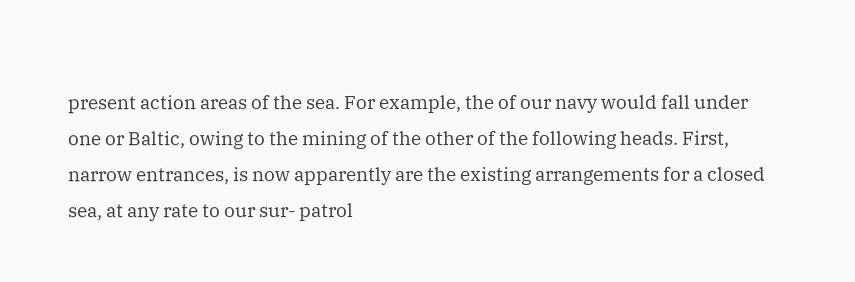present action areas of the sea. For example, the of our navy would fall under one or Baltic, owing to the mining of the other of the following heads. First, narrow entrances, is now apparently are the existing arrangements for a closed sea, at any rate to our sur- patrol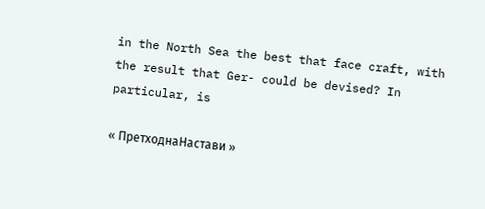in the North Sea the best that face craft, with the result that Ger- could be devised? In particular, is

« ПретходнаНастави »